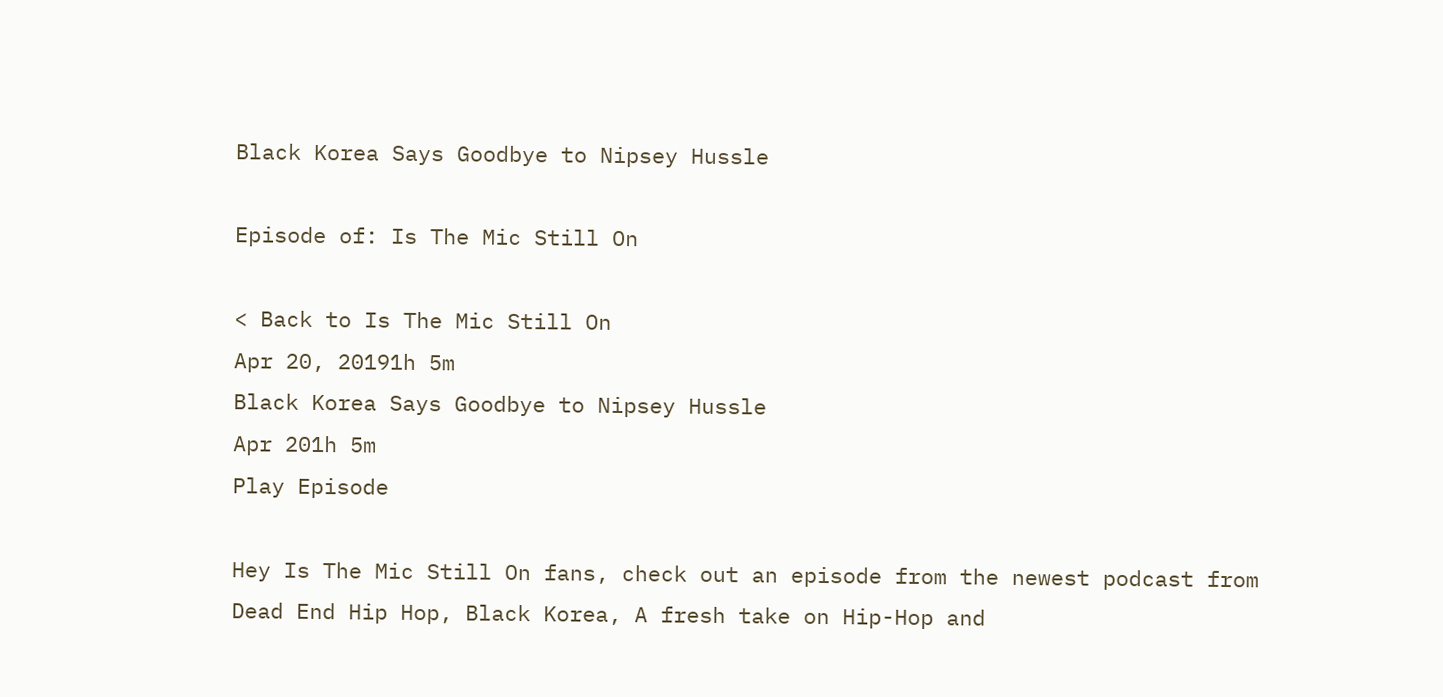Black Korea Says Goodbye to Nipsey Hussle

Episode of: Is The Mic Still On

< Back to Is The Mic Still On
Apr 20, 20191h 5m
Black Korea Says Goodbye to Nipsey Hussle
Apr 201h 5m
Play Episode

Hey Is The Mic Still On fans, check out an episode from the newest podcast from Dead End Hip Hop, Black Korea, A fresh take on Hip-Hop and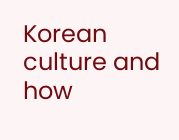Korean culture and how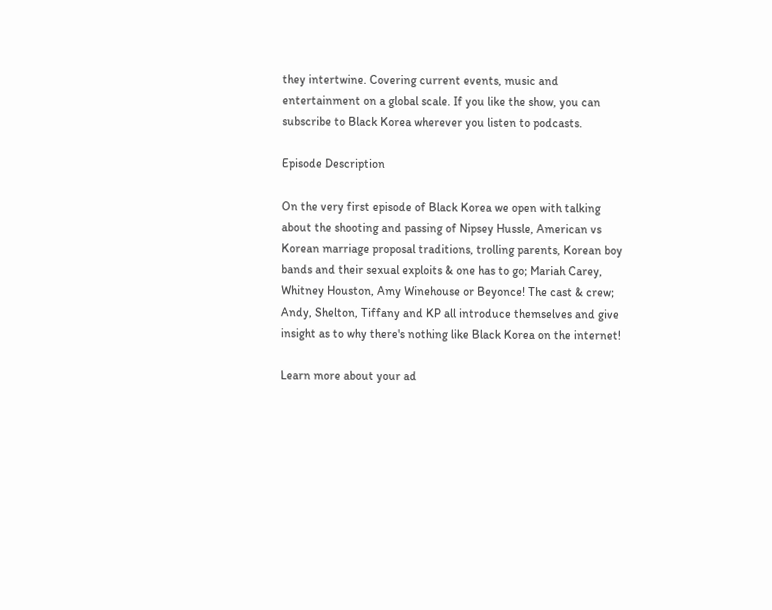they intertwine. Covering current events, music and entertainment on a global scale. If you like the show, you can subscribe to Black Korea wherever you listen to podcasts.

Episode Description

On the very first episode of Black Korea we open with talking about the shooting and passing of Nipsey Hussle, American vs Korean marriage proposal traditions, trolling parents, Korean boy bands and their sexual exploits & one has to go; Mariah Carey, Whitney Houston, Amy Winehouse or Beyonce! The cast & crew; Andy, Shelton, Tiffany and KP all introduce themselves and give insight as to why there's nothing like Black Korea on the internet!

Learn more about your ad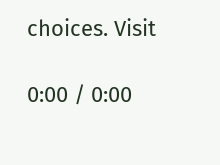choices. Visit

0:00 / 0:00